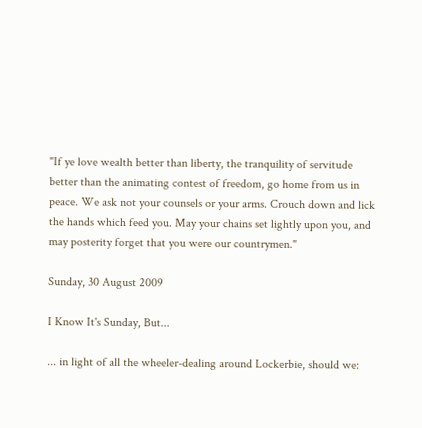"If ye love wealth better than liberty, the tranquility of servitude better than the animating contest of freedom, go home from us in peace. We ask not your counsels or your arms. Crouch down and lick the hands which feed you. May your chains set lightly upon you, and may posterity forget that you were our countrymen."

Sunday, 30 August 2009

I Know It's Sunday, But...

... in light of all the wheeler-dealing around Lockerbie, should we: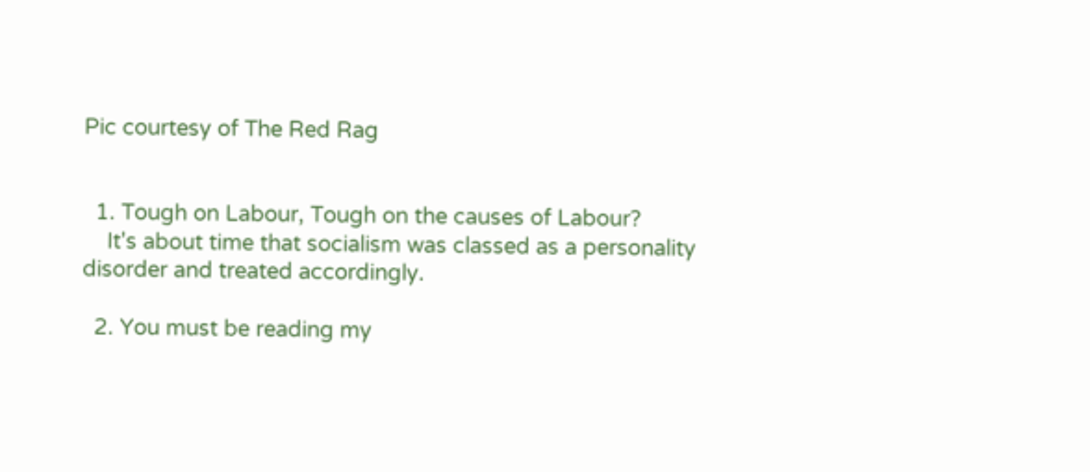Pic courtesy of The Red Rag


  1. Tough on Labour, Tough on the causes of Labour?
    It's about time that socialism was classed as a personality disorder and treated accordingly.

  2. You must be reading my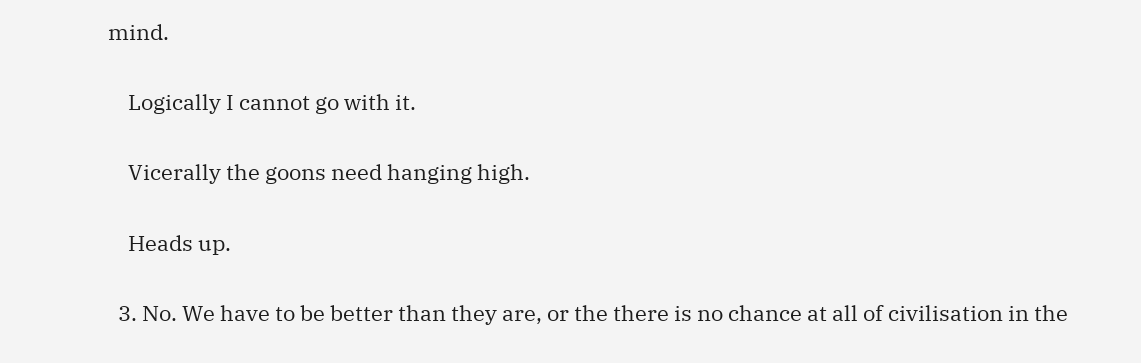mind.

    Logically I cannot go with it.

    Vicerally the goons need hanging high.

    Heads up.

  3. No. We have to be better than they are, or the there is no chance at all of civilisation in the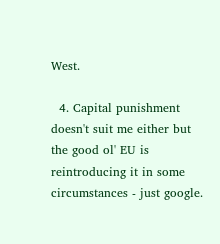West.

  4. Capital punishment doesn't suit me either but the good ol' EU is reintroducing it in some circumstances - just google.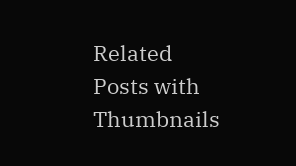Related Posts with Thumbnails